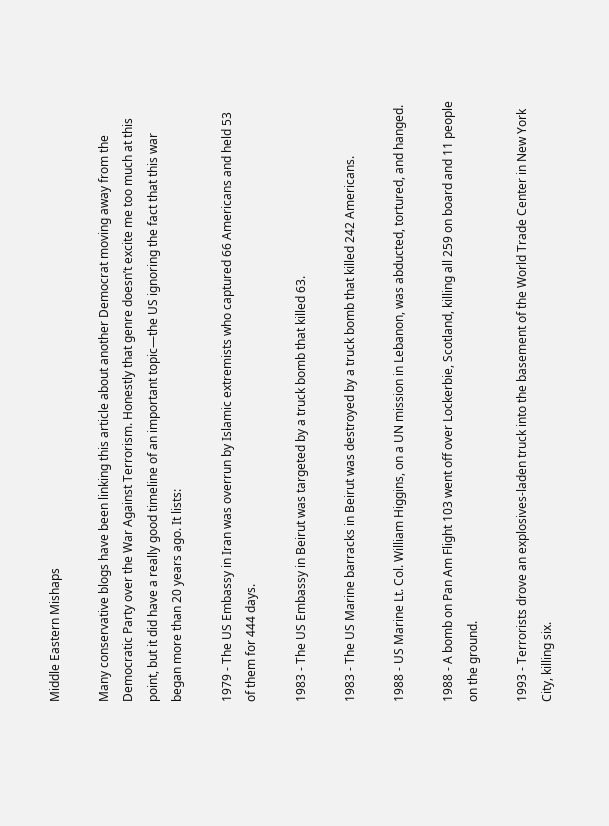Middle Eastern Mishaps

Many conservative blogs have been linking this article about another Democrat moving away from the Democratic Party over the War Against Terrorism. Honestly that genre doesn’t excite me too much at this point, but it did have a really good timeline of an important topic—the US ignoring the fact that this war began more than 20 years ago. It lists:

1979 - The US Embassy in Iran was overrun by Islamic extremists who captured 66 Americans and held 53 of them for 444 days.

1983 - The US Embassy in Beirut was targeted by a truck bomb that killed 63.

1983 - The US Marine barracks in Beirut was destroyed by a truck bomb that killed 242 Americans.

1988 - US Marine Lt. Col. William Higgins, on a UN mission in Lebanon, was abducted, tortured, and hanged.

1988 - A bomb on Pan Am Flight 103 went off over Lockerbie, Scotland, killing all 259 on board and 11 people on the ground.

1993 - Terrorists drove an explosives-laden truck into the basement of the World Trade Center in New York City, killing six.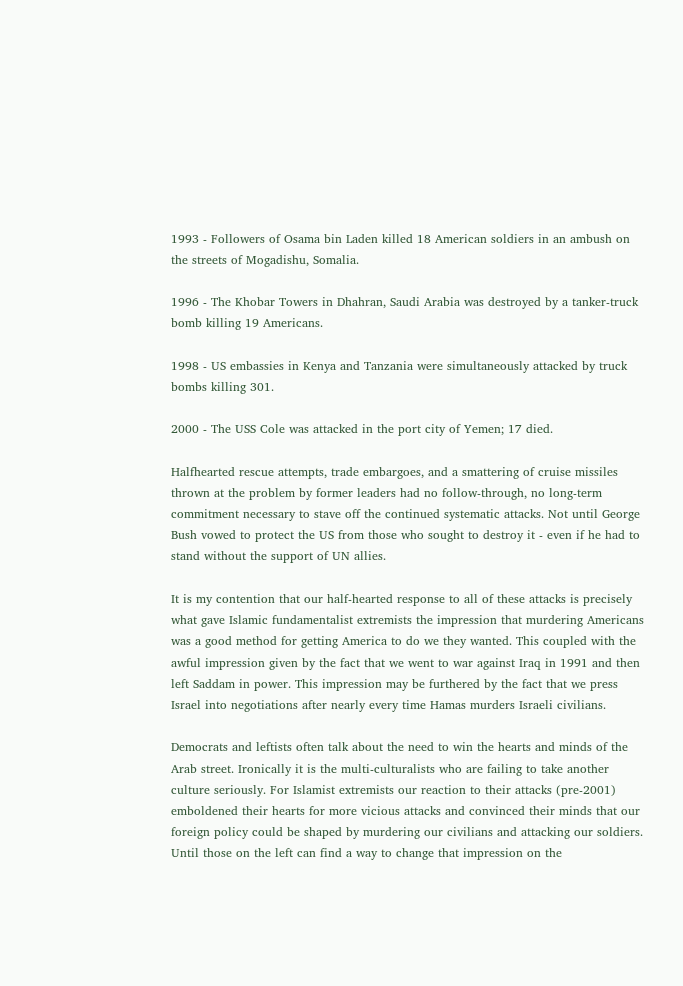1993 - Followers of Osama bin Laden killed 18 American soldiers in an ambush on the streets of Mogadishu, Somalia.

1996 - The Khobar Towers in Dhahran, Saudi Arabia was destroyed by a tanker-truck bomb killing 19 Americans.

1998 - US embassies in Kenya and Tanzania were simultaneously attacked by truck bombs killing 301.

2000 - The USS Cole was attacked in the port city of Yemen; 17 died.

Halfhearted rescue attempts, trade embargoes, and a smattering of cruise missiles thrown at the problem by former leaders had no follow-through, no long-term commitment necessary to stave off the continued systematic attacks. Not until George Bush vowed to protect the US from those who sought to destroy it - even if he had to stand without the support of UN allies.

It is my contention that our half-hearted response to all of these attacks is precisely what gave Islamic fundamentalist extremists the impression that murdering Americans was a good method for getting America to do we they wanted. This coupled with the awful impression given by the fact that we went to war against Iraq in 1991 and then left Saddam in power. This impression may be furthered by the fact that we press Israel into negotiations after nearly every time Hamas murders Israeli civilians.

Democrats and leftists often talk about the need to win the hearts and minds of the Arab street. Ironically it is the multi-culturalists who are failing to take another culture seriously. For Islamist extremists our reaction to their attacks (pre-2001) emboldened their hearts for more vicious attacks and convinced their minds that our foreign policy could be shaped by murdering our civilians and attacking our soldiers. Until those on the left can find a way to change that impression on the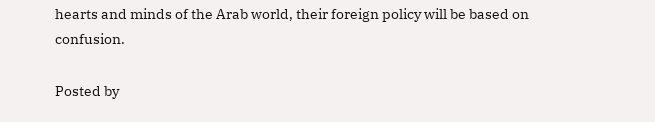hearts and minds of the Arab world, their foreign policy will be based on confusion.

Posted by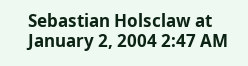Sebastian Holsclaw at January 2, 2004 2:47 AM